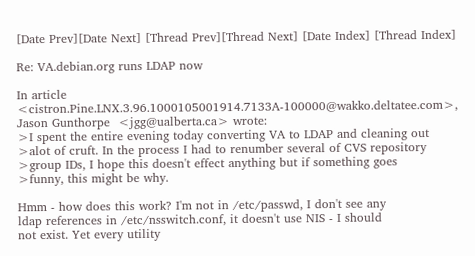[Date Prev][Date Next] [Thread Prev][Thread Next] [Date Index] [Thread Index]

Re: VA.debian.org runs LDAP now

In article <cistron.Pine.LNX.3.96.1000105001914.7133A-100000@wakko.deltatee.com>,
Jason Gunthorpe  <jgg@ualberta.ca> wrote:
>I spent the entire evening today converting VA to LDAP and cleaning out
>alot of cruft. In the process I had to renumber several of CVS repository
>group IDs, I hope this doesn't effect anything but if something goes
>funny, this might be why.

Hmm - how does this work? I'm not in /etc/passwd, I don't see any
ldap references in /etc/nsswitch.conf, it doesn't use NIS - I should
not exist. Yet every utility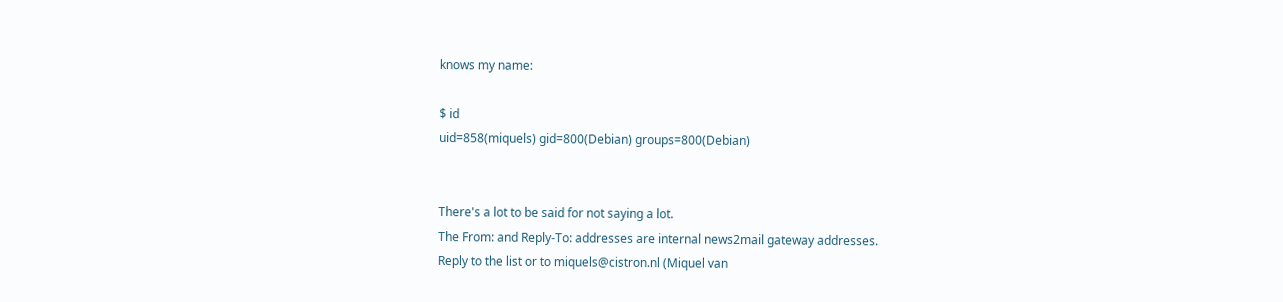knows my name:

$ id
uid=858(miquels) gid=800(Debian) groups=800(Debian)


There's a lot to be said for not saying a lot.
The From: and Reply-To: addresses are internal news2mail gateway addresses.
Reply to the list or to miquels@cistron.nl (Miquel van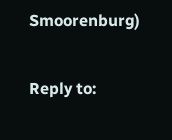Smoorenburg)

Reply to: